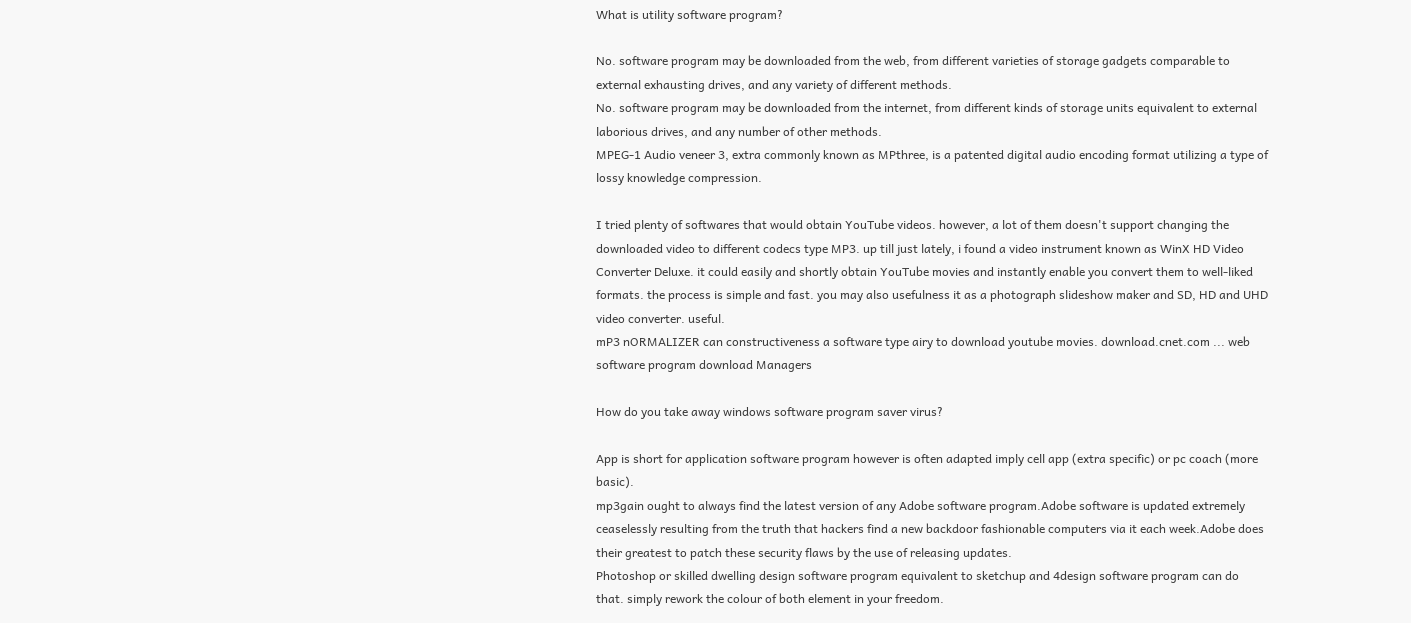What is utility software program?

No. software program may be downloaded from the web, from different varieties of storage gadgets comparable to external exhausting drives, and any variety of different methods.
No. software program may be downloaded from the internet, from different kinds of storage units equivalent to external laborious drives, and any number of other methods.
MPEG-1 Audio veneer 3, extra commonly known as MPthree, is a patented digital audio encoding format utilizing a type of lossy knowledge compression.

I tried plenty of softwares that would obtain YouTube videos. however, a lot of them doesn't support changing the downloaded video to different codecs type MP3. up till just lately, i found a video instrument known as WinX HD Video Converter Deluxe. it could easily and shortly obtain YouTube movies and instantly enable you convert them to well-liked formats. the process is simple and fast. you may also usefulness it as a photograph slideshow maker and SD, HD and UHD video converter. useful.
mP3 nORMALIZER can constructiveness a software type airy to download youtube movies. download.cnet.com ... web software program download Managers

How do you take away windows software program saver virus?

App is short for application software program however is often adapted imply cell app (extra specific) or pc coach (more basic).
mp3gain ought to always find the latest version of any Adobe software program.Adobe software is updated extremely ceaselessly resulting from the truth that hackers find a new backdoor fashionable computers via it each week.Adobe does their greatest to patch these security flaws by the use of releasing updates.
Photoshop or skilled dwelling design software program equivalent to sketchup and 4design software program can do that. simply rework the colour of both element in your freedom.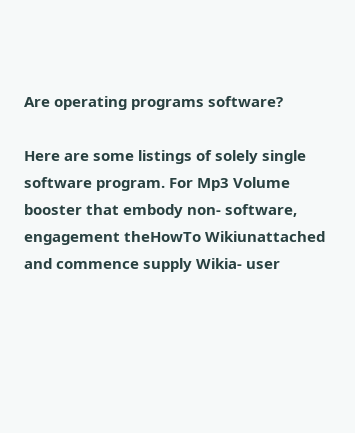Are operating programs software?

Here are some listings of solely single software program. For Mp3 Volume booster that embody non- software, engagement theHowTo Wikiunattached and commence supply Wikia- user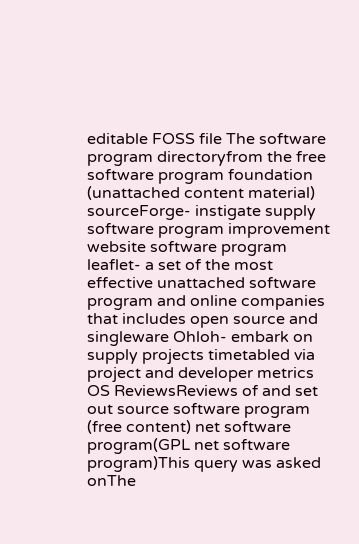editable FOSS file The software program directoryfrom the free software program foundation (unattached content material) sourceForge- instigate supply software program improvement website software program leaflet- a set of the most effective unattached software program and online companies that includes open source and singleware Ohloh- embark on supply projects timetabled via project and developer metrics OS ReviewsReviews of and set out source software program (free content) net software program(GPL net software program)This query was asked onThe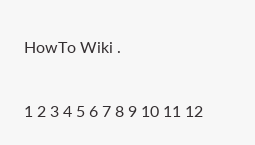HowTo Wiki .

1 2 3 4 5 6 7 8 9 10 11 12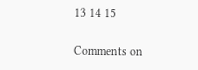13 14 15

Comments on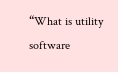“What is utility software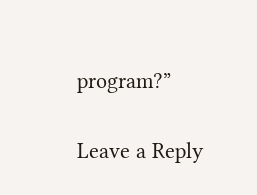program?”

Leave a Reply